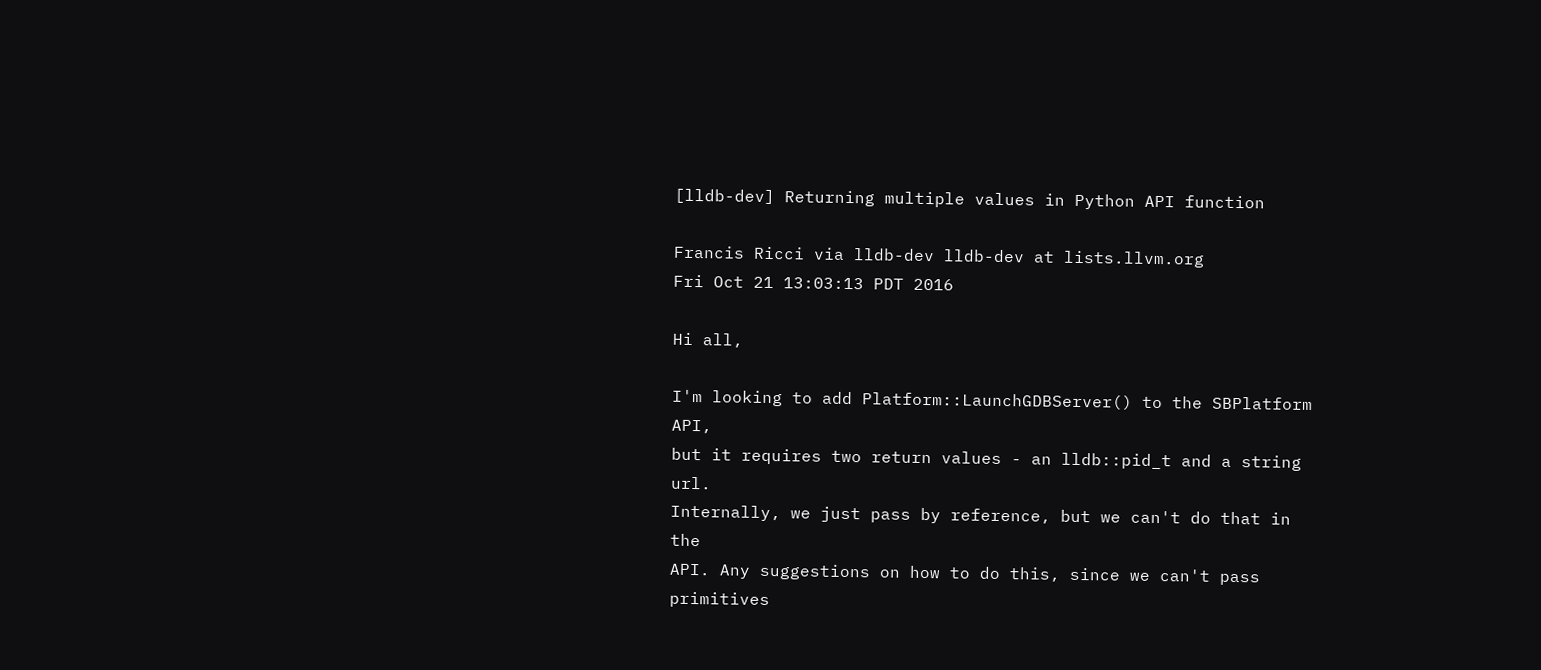[lldb-dev] Returning multiple values in Python API function

Francis Ricci via lldb-dev lldb-dev at lists.llvm.org
Fri Oct 21 13:03:13 PDT 2016

Hi all,

I'm looking to add Platform::LaunchGDBServer() to the SBPlatform API,
but it requires two return values - an lldb::pid_t and a string url.
Internally, we just pass by reference, but we can't do that in the
API. Any suggestions on how to do this, since we can't pass primitives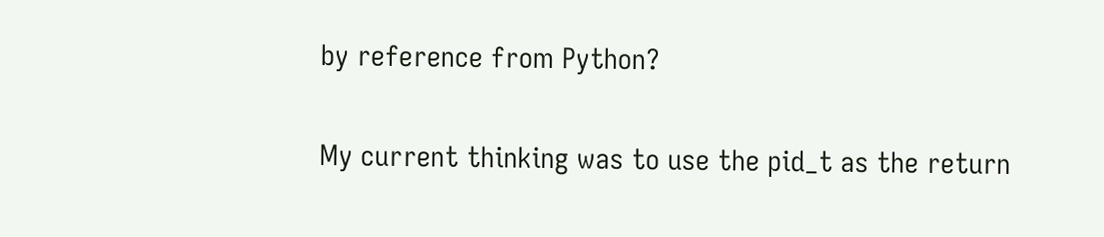by reference from Python?

My current thinking was to use the pid_t as the return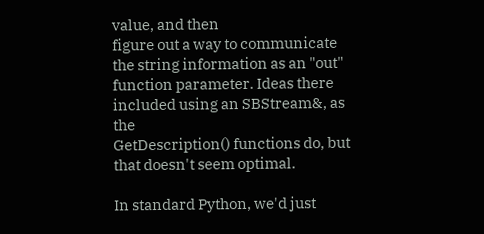value, and then
figure out a way to communicate the string information as an "out"
function parameter. Ideas there included using an SBStream&, as the
GetDescription() functions do, but that doesn't seem optimal.

In standard Python, we'd just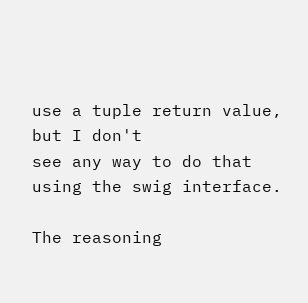use a tuple return value, but I don't
see any way to do that using the swig interface.

The reasoning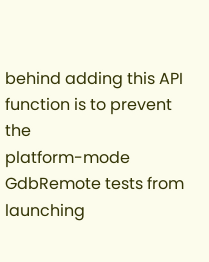behind adding this API function is to prevent the
platform-mode GdbRemote tests from launching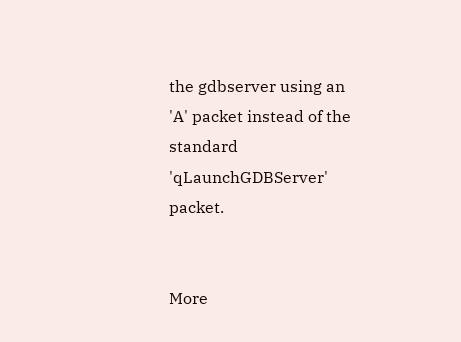the gdbserver using an
'A' packet instead of the standard 'qLaunchGDBServer' packet.


More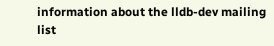information about the lldb-dev mailing list